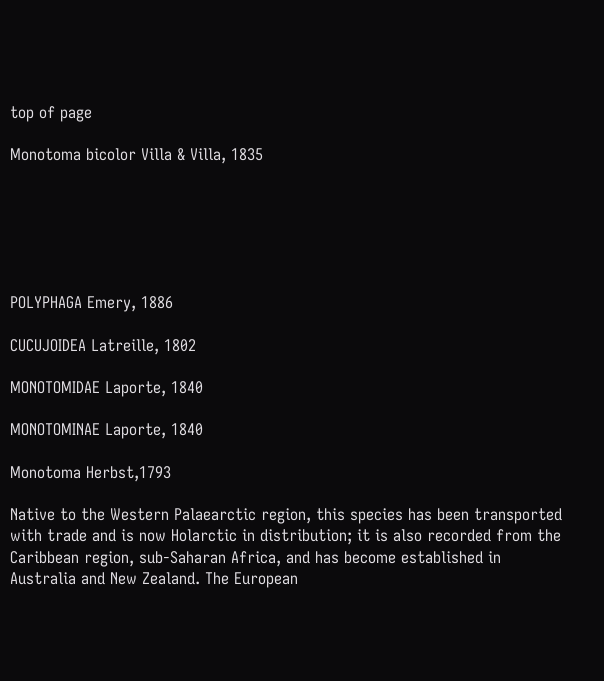top of page

Monotoma bicolor Villa & Villa, 1835






POLYPHAGA Emery, 1886

CUCUJOIDEA Latreille, 1802

MONOTOMIDAE Laporte, 1840

MONOTOMINAE Laporte, 1840

Monotoma Herbst,1793

Native to the Western Palaearctic region, this species has been transported with trade and is now Holarctic in distribution; it is also recorded from the Caribbean region, sub-Saharan Africa, and has become established in Australia and New Zealand. The European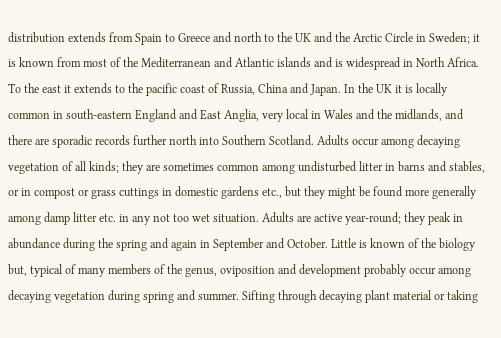distribution extends from Spain to Greece and north to the UK and the Arctic Circle in Sweden; it is known from most of the Mediterranean and Atlantic islands and is widespread in North Africa. To the east it extends to the pacific coast of Russia, China and Japan. In the UK it is locally common in south-eastern England and East Anglia, very local in Wales and the midlands, and there are sporadic records further north into Southern Scotland. Adults occur among decaying vegetation of all kinds; they are sometimes common among undisturbed litter in barns and stables, or in compost or grass cuttings in domestic gardens etc., but they might be found more generally among damp litter etc. in any not too wet situation. Adults are active year-round; they peak in abundance during the spring and again in September and October. Little is known of the biology but, typical of many members of the genus, oviposition and development probably occur among decaying vegetation during spring and summer. Sifting through decaying plant material or taking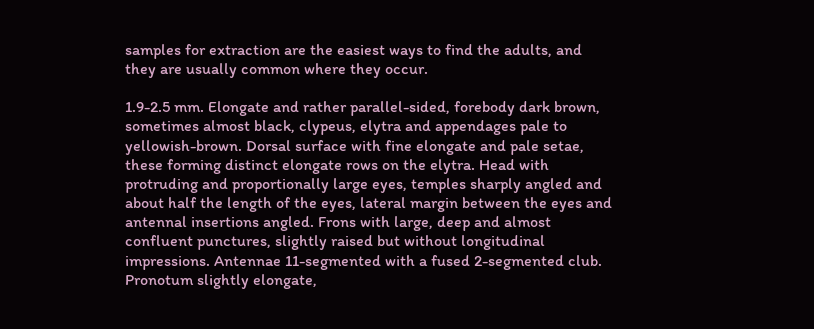samples for extraction are the easiest ways to find the adults, and they are usually common where they occur.

1.9-2.5 mm. Elongate and rather parallel-sided, forebody dark brown, sometimes almost black, clypeus, elytra and appendages pale to yellowish-brown. Dorsal surface with fine elongate and pale setae, these forming distinct elongate rows on the elytra. Head with protruding and proportionally large eyes, temples sharply angled and about half the length of the eyes, lateral margin between the eyes and antennal insertions angled. Frons with large, deep and almost confluent punctures, slightly raised but without longitudinal impressions. Antennae 11-segmented with a fused 2-segmented club. Pronotum slightly elongate,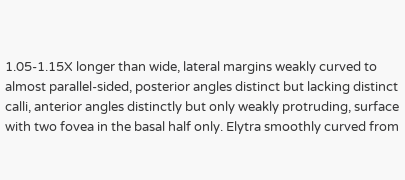1.05-1.15X longer than wide, lateral margins weakly curved to almost parallel-sided, posterior angles distinct but lacking distinct calli, anterior angles distinctly but only weakly protruding, surface with two fovea in the basal half only. Elytra smoothly curved from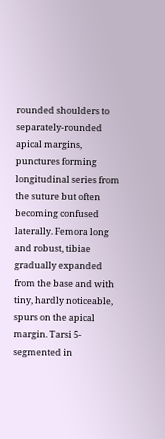rounded shoulders to separately-rounded apical margins, punctures forming longitudinal series from the suture but often becoming confused laterally. Femora long and robust, tibiae gradually expanded from the base and with tiny, hardly noticeable, spurs on the apical margin. Tarsi 5-segmented in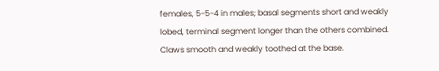females, 5-5-4 in males; basal segments short and weakly lobed, terminal segment longer than the others combined. Claws smooth and weakly toothed at the base.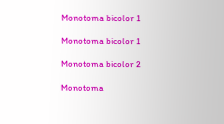Monotoma bicolor 1

Monotoma bicolor 1

Monotoma bicolor 2

Monotoma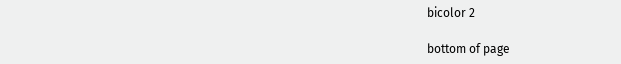bicolor 2

bottom of page